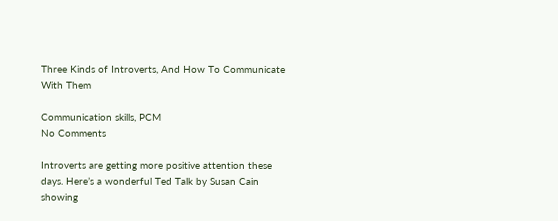Three Kinds of Introverts, And How To Communicate With Them

Communication skills, PCM
No Comments

Introverts are getting more positive attention these days. Here’s a wonderful Ted Talk by Susan Cain showing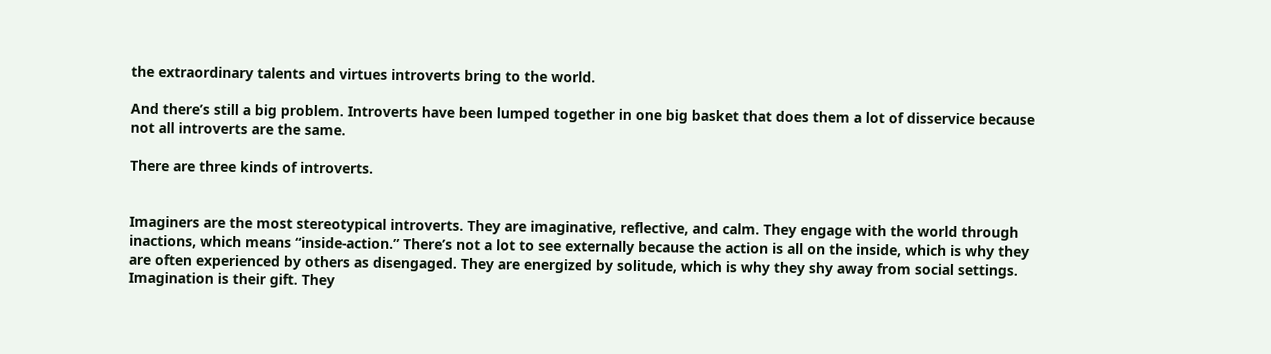the extraordinary talents and virtues introverts bring to the world.

And there’s still a big problem. Introverts have been lumped together in one big basket that does them a lot of disservice because not all introverts are the same.

There are three kinds of introverts.


Imaginers are the most stereotypical introverts. They are imaginative, reflective, and calm. They engage with the world through inactions, which means “inside-action.” There’s not a lot to see externally because the action is all on the inside, which is why they are often experienced by others as disengaged. They are energized by solitude, which is why they shy away from social settings. Imagination is their gift. They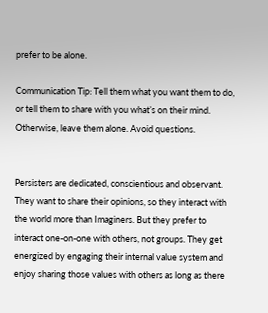prefer to be alone.

Communication Tip: Tell them what you want them to do, or tell them to share with you what’s on their mind. Otherwise, leave them alone. Avoid questions.


Persisters are dedicated, conscientious and observant. They want to share their opinions, so they interact with the world more than Imaginers. But they prefer to interact one-on-one with others, not groups. They get energized by engaging their internal value system and enjoy sharing those values with others as long as there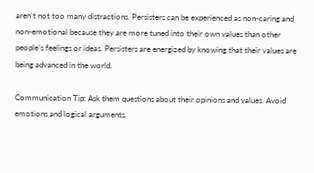aren’t not too many distractions. Persisters can be experienced as non-caring and non-emotional because they are more tuned into their own values than other people’s feelings or ideas. Persisters are energized by knowing that their values are being advanced in the world.

Communication Tip: Ask them questions about their opinions and values. Avoid emotions and logical arguments.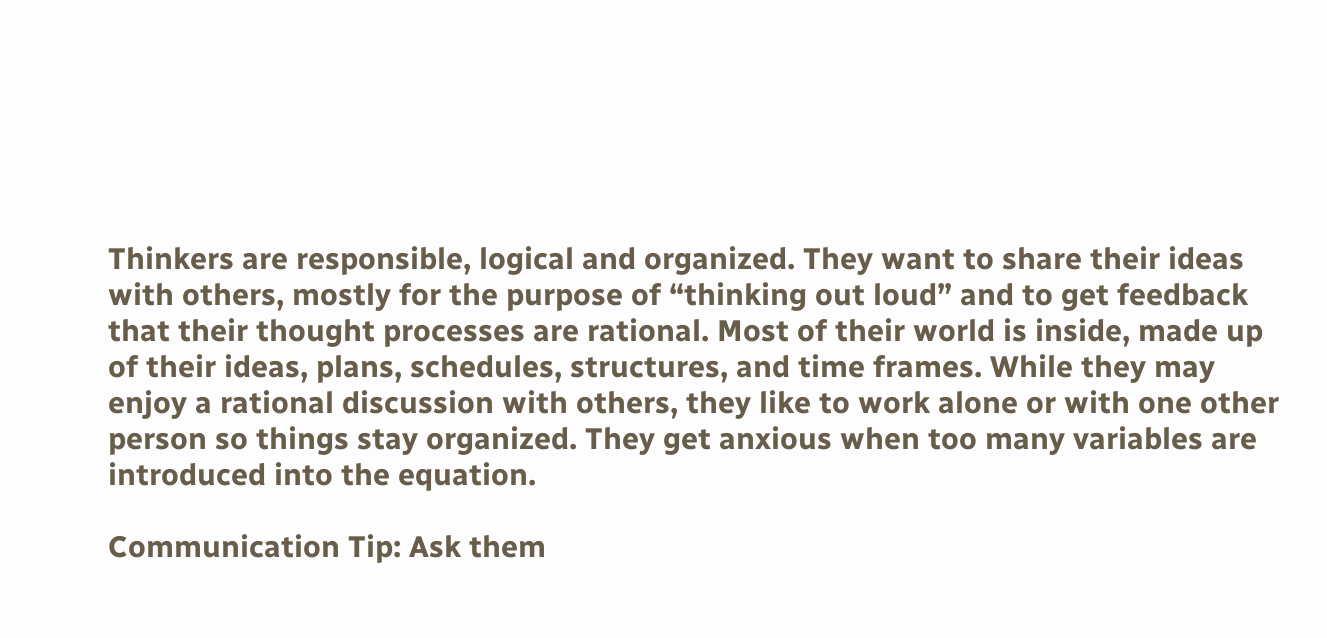Thinkers are responsible, logical and organized. They want to share their ideas with others, mostly for the purpose of “thinking out loud” and to get feedback that their thought processes are rational. Most of their world is inside, made up of their ideas, plans, schedules, structures, and time frames. While they may enjoy a rational discussion with others, they like to work alone or with one other person so things stay organized. They get anxious when too many variables are introduced into the equation.

Communication Tip: Ask them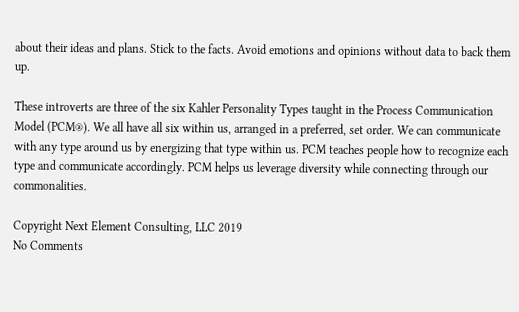about their ideas and plans. Stick to the facts. Avoid emotions and opinions without data to back them up.

These introverts are three of the six Kahler Personality Types taught in the Process Communication Model (PCM®). We all have all six within us, arranged in a preferred, set order. We can communicate with any type around us by energizing that type within us. PCM teaches people how to recognize each type and communicate accordingly. PCM helps us leverage diversity while connecting through our commonalities.

Copyright Next Element Consulting, LLC 2019
No Comments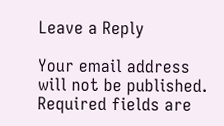Leave a Reply

Your email address will not be published. Required fields are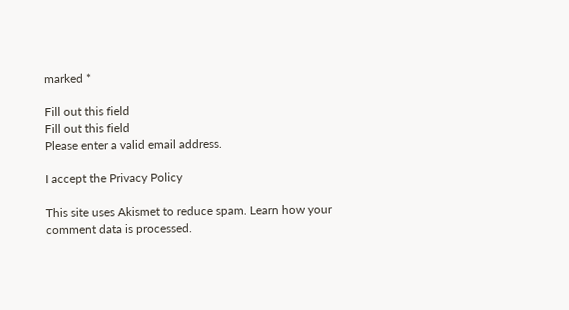marked *

Fill out this field
Fill out this field
Please enter a valid email address.

I accept the Privacy Policy

This site uses Akismet to reduce spam. Learn how your comment data is processed.